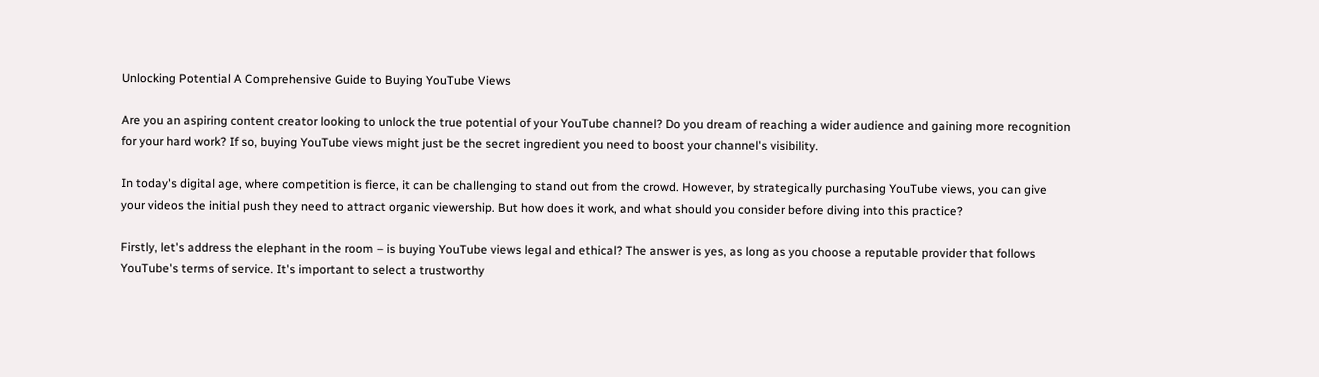Unlocking Potential A Comprehensive Guide to Buying YouTube Views

Are you an aspiring content creator looking to unlock the true potential of your YouTube channel? Do you dream of reaching a wider audience and gaining more recognition for your hard work? If so, buying YouTube views might just be the secret ingredient you need to boost your channel's visibility.

In today's digital age, where competition is fierce, it can be challenging to stand out from the crowd. However, by strategically purchasing YouTube views, you can give your videos the initial push they need to attract organic viewership. But how does it work, and what should you consider before diving into this practice?

Firstly, let's address the elephant in the room – is buying YouTube views legal and ethical? The answer is yes, as long as you choose a reputable provider that follows YouTube's terms of service. It's important to select a trustworthy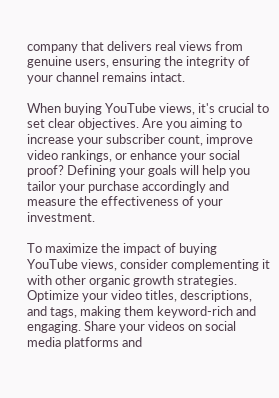company that delivers real views from genuine users, ensuring the integrity of your channel remains intact.

When buying YouTube views, it's crucial to set clear objectives. Are you aiming to increase your subscriber count, improve video rankings, or enhance your social proof? Defining your goals will help you tailor your purchase accordingly and measure the effectiveness of your investment.

To maximize the impact of buying YouTube views, consider complementing it with other organic growth strategies. Optimize your video titles, descriptions, and tags, making them keyword-rich and engaging. Share your videos on social media platforms and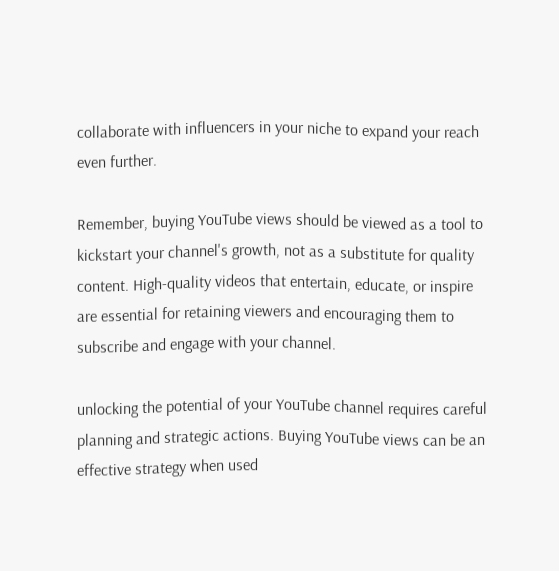collaborate with influencers in your niche to expand your reach even further.

Remember, buying YouTube views should be viewed as a tool to kickstart your channel's growth, not as a substitute for quality content. High-quality videos that entertain, educate, or inspire are essential for retaining viewers and encouraging them to subscribe and engage with your channel.

unlocking the potential of your YouTube channel requires careful planning and strategic actions. Buying YouTube views can be an effective strategy when used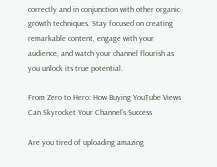correctly and in conjunction with other organic growth techniques. Stay focused on creating remarkable content, engage with your audience, and watch your channel flourish as you unlock its true potential.

From Zero to Hero: How Buying YouTube Views Can Skyrocket Your Channel’s Success

Are you tired of uploading amazing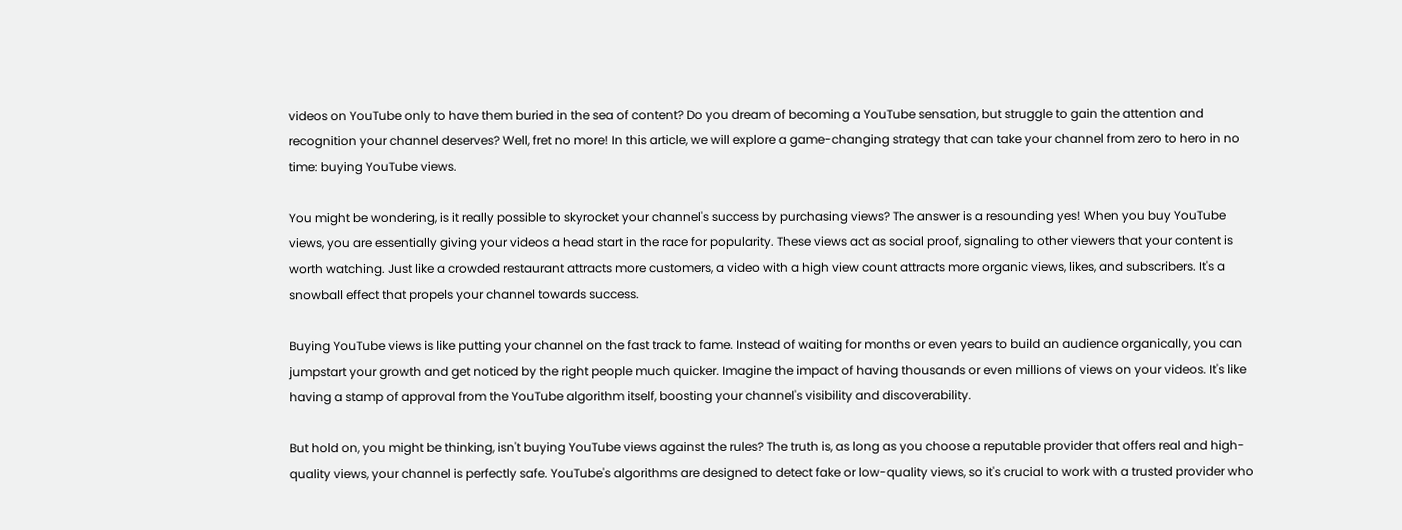videos on YouTube only to have them buried in the sea of content? Do you dream of becoming a YouTube sensation, but struggle to gain the attention and recognition your channel deserves? Well, fret no more! In this article, we will explore a game-changing strategy that can take your channel from zero to hero in no time: buying YouTube views.

You might be wondering, is it really possible to skyrocket your channel's success by purchasing views? The answer is a resounding yes! When you buy YouTube views, you are essentially giving your videos a head start in the race for popularity. These views act as social proof, signaling to other viewers that your content is worth watching. Just like a crowded restaurant attracts more customers, a video with a high view count attracts more organic views, likes, and subscribers. It's a snowball effect that propels your channel towards success.

Buying YouTube views is like putting your channel on the fast track to fame. Instead of waiting for months or even years to build an audience organically, you can jumpstart your growth and get noticed by the right people much quicker. Imagine the impact of having thousands or even millions of views on your videos. It's like having a stamp of approval from the YouTube algorithm itself, boosting your channel's visibility and discoverability.

But hold on, you might be thinking, isn't buying YouTube views against the rules? The truth is, as long as you choose a reputable provider that offers real and high-quality views, your channel is perfectly safe. YouTube's algorithms are designed to detect fake or low-quality views, so it's crucial to work with a trusted provider who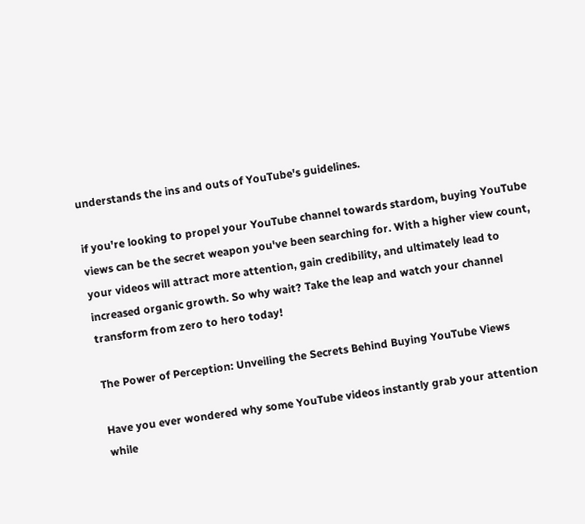understands the ins and outs of YouTube's guidelines.

if you're looking to propel your YouTube channel towards stardom, buying YouTube views can be the secret weapon you've been searching for. With a higher view count, your videos will attract more attention, gain credibility, and ultimately lead to increased organic growth. So why wait? Take the leap and watch your channel transform from zero to hero today!

The Power of Perception: Unveiling the Secrets Behind Buying YouTube Views

Have you ever wondered why some YouTube videos instantly grab your attention while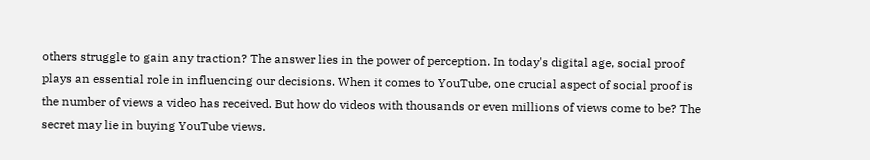others struggle to gain any traction? The answer lies in the power of perception. In today's digital age, social proof plays an essential role in influencing our decisions. When it comes to YouTube, one crucial aspect of social proof is the number of views a video has received. But how do videos with thousands or even millions of views come to be? The secret may lie in buying YouTube views.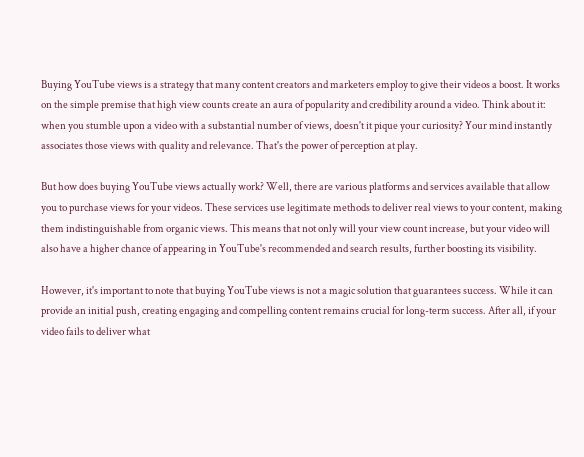Buying YouTube views is a strategy that many content creators and marketers employ to give their videos a boost. It works on the simple premise that high view counts create an aura of popularity and credibility around a video. Think about it: when you stumble upon a video with a substantial number of views, doesn't it pique your curiosity? Your mind instantly associates those views with quality and relevance. That's the power of perception at play.

But how does buying YouTube views actually work? Well, there are various platforms and services available that allow you to purchase views for your videos. These services use legitimate methods to deliver real views to your content, making them indistinguishable from organic views. This means that not only will your view count increase, but your video will also have a higher chance of appearing in YouTube's recommended and search results, further boosting its visibility.

However, it's important to note that buying YouTube views is not a magic solution that guarantees success. While it can provide an initial push, creating engaging and compelling content remains crucial for long-term success. After all, if your video fails to deliver what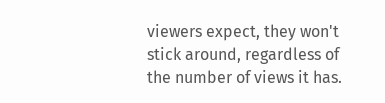viewers expect, they won't stick around, regardless of the number of views it has.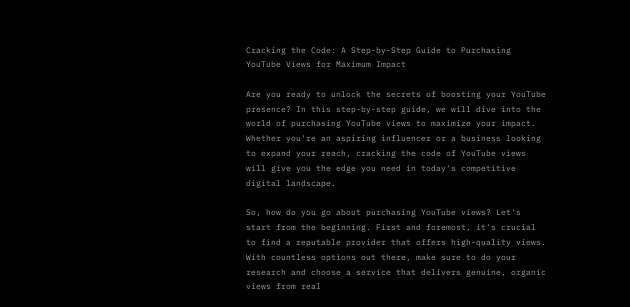Cracking the Code: A Step-by-Step Guide to Purchasing YouTube Views for Maximum Impact

Are you ready to unlock the secrets of boosting your YouTube presence? In this step-by-step guide, we will dive into the world of purchasing YouTube views to maximize your impact. Whether you're an aspiring influencer or a business looking to expand your reach, cracking the code of YouTube views will give you the edge you need in today's competitive digital landscape.

So, how do you go about purchasing YouTube views? Let's start from the beginning. First and foremost, it's crucial to find a reputable provider that offers high-quality views. With countless options out there, make sure to do your research and choose a service that delivers genuine, organic views from real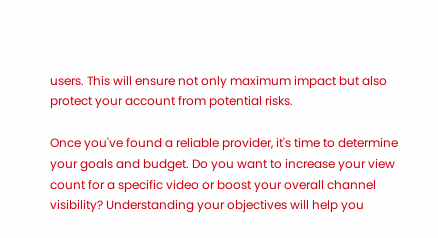users. This will ensure not only maximum impact but also protect your account from potential risks.

Once you've found a reliable provider, it's time to determine your goals and budget. Do you want to increase your view count for a specific video or boost your overall channel visibility? Understanding your objectives will help you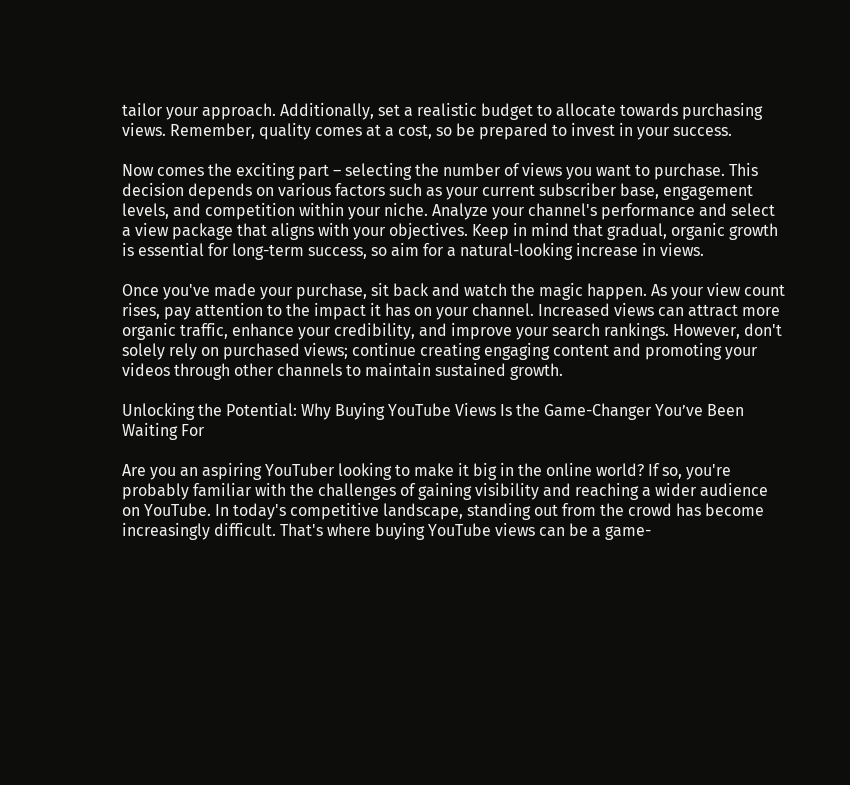tailor your approach. Additionally, set a realistic budget to allocate towards purchasing views. Remember, quality comes at a cost, so be prepared to invest in your success.

Now comes the exciting part – selecting the number of views you want to purchase. This decision depends on various factors such as your current subscriber base, engagement levels, and competition within your niche. Analyze your channel's performance and select a view package that aligns with your objectives. Keep in mind that gradual, organic growth is essential for long-term success, so aim for a natural-looking increase in views.

Once you've made your purchase, sit back and watch the magic happen. As your view count rises, pay attention to the impact it has on your channel. Increased views can attract more organic traffic, enhance your credibility, and improve your search rankings. However, don't solely rely on purchased views; continue creating engaging content and promoting your videos through other channels to maintain sustained growth.

Unlocking the Potential: Why Buying YouTube Views Is the Game-Changer You’ve Been Waiting For

Are you an aspiring YouTuber looking to make it big in the online world? If so, you're probably familiar with the challenges of gaining visibility and reaching a wider audience on YouTube. In today's competitive landscape, standing out from the crowd has become increasingly difficult. That's where buying YouTube views can be a game-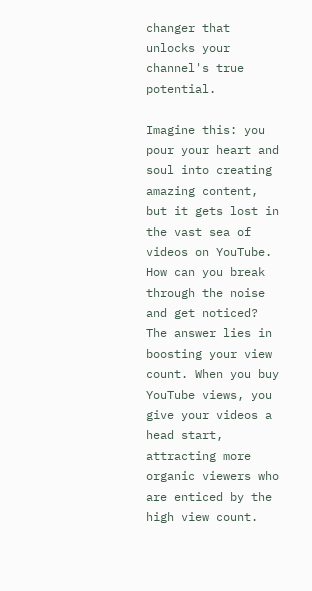changer that unlocks your channel's true potential.

Imagine this: you pour your heart and soul into creating amazing content, but it gets lost in the vast sea of videos on YouTube. How can you break through the noise and get noticed? The answer lies in boosting your view count. When you buy YouTube views, you give your videos a head start, attracting more organic viewers who are enticed by the high view count.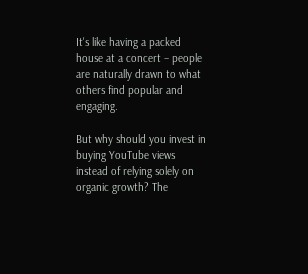It's like having a packed house at a concert – people are naturally drawn to what others find popular and engaging.

But why should you invest in buying YouTube views instead of relying solely on organic growth? The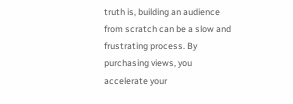truth is, building an audience from scratch can be a slow and frustrating process. By purchasing views, you accelerate your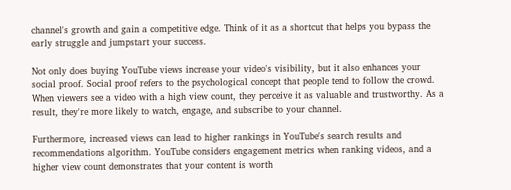channel's growth and gain a competitive edge. Think of it as a shortcut that helps you bypass the early struggle and jumpstart your success.

Not only does buying YouTube views increase your video's visibility, but it also enhances your social proof. Social proof refers to the psychological concept that people tend to follow the crowd. When viewers see a video with a high view count, they perceive it as valuable and trustworthy. As a result, they're more likely to watch, engage, and subscribe to your channel.

Furthermore, increased views can lead to higher rankings in YouTube's search results and recommendations algorithm. YouTube considers engagement metrics when ranking videos, and a higher view count demonstrates that your content is worth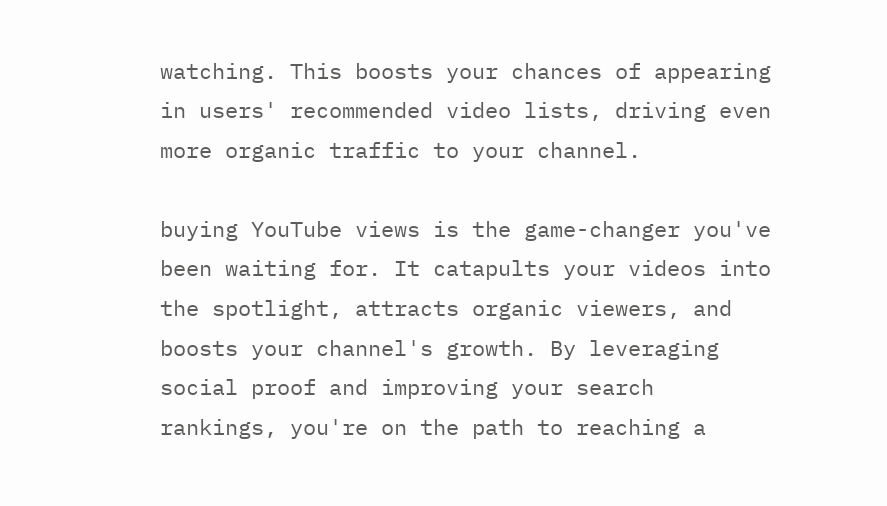watching. This boosts your chances of appearing in users' recommended video lists, driving even more organic traffic to your channel.

buying YouTube views is the game-changer you've been waiting for. It catapults your videos into the spotlight, attracts organic viewers, and boosts your channel's growth. By leveraging social proof and improving your search rankings, you're on the path to reaching a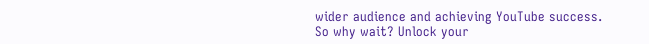wider audience and achieving YouTube success. So why wait? Unlock your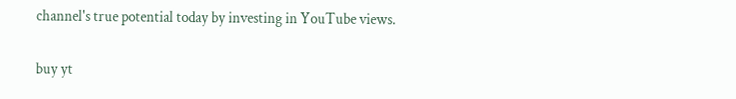channel's true potential today by investing in YouTube views.

buy yt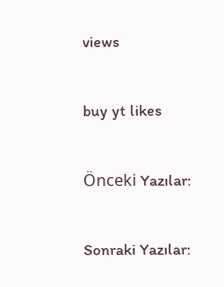views

buy yt likes

Önceki Yazılar:

Sonraki Yazılar: